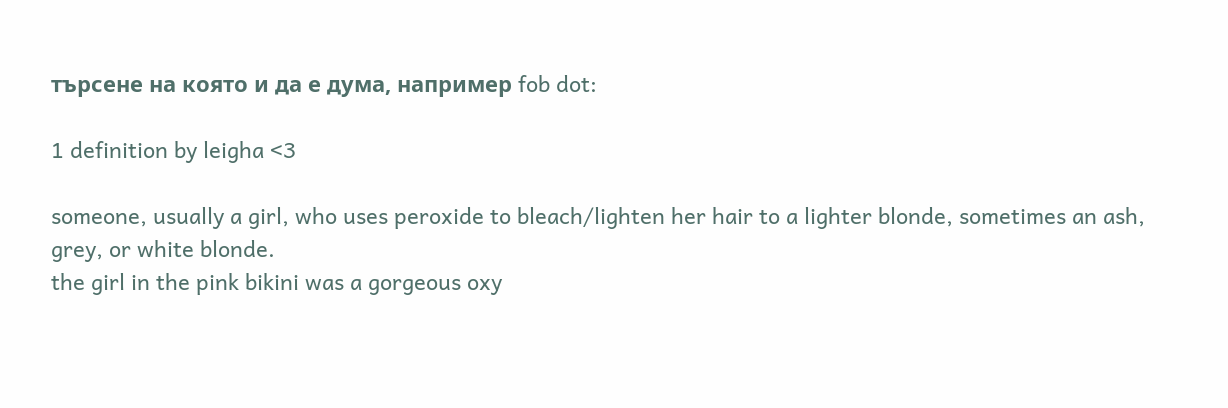търсене на която и да е дума, например fob dot:

1 definition by leigha <3

someone, usually a girl, who uses peroxide to bleach/lighten her hair to a lighter blonde, sometimes an ash, grey, or white blonde.
the girl in the pink bikini was a gorgeous oxy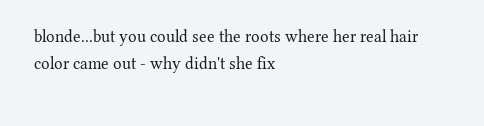blonde...but you could see the roots where her real hair color came out - why didn't she fix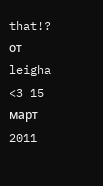that!?
от leigha <3 15 март 2011